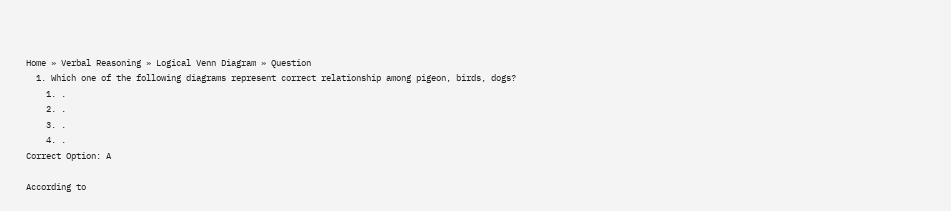Home » Verbal Reasoning » Logical Venn Diagram » Question
  1. Which one of the following diagrams represent correct relationship among pigeon, birds, dogs?
    1. .
    2. .
    3. .
    4. .
Correct Option: A

According to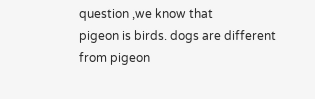question ,we know that
pigeon is birds. dogs are different from pigeon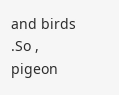and birds .So , pigeon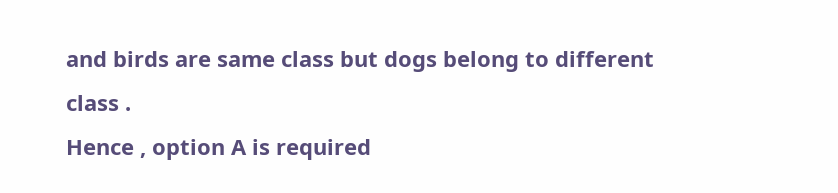and birds are same class but dogs belong to different class .
Hence , option A is required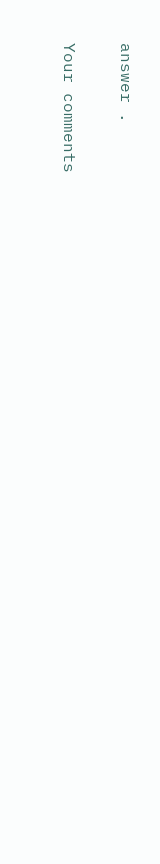answer .

Your comments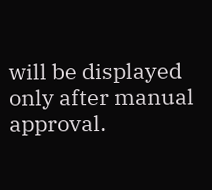will be displayed only after manual approval.